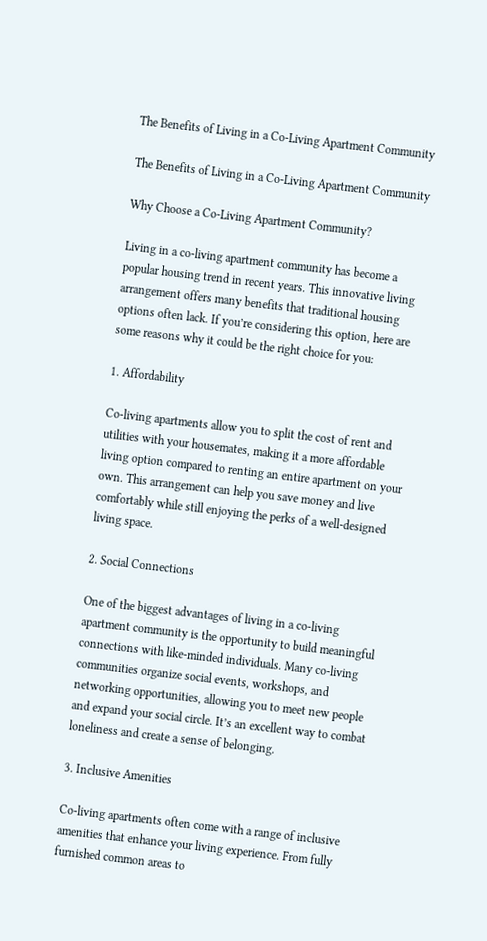The Benefits of Living in a Co-Living Apartment Community

The Benefits of Living in a Co-Living Apartment Community

Why Choose a Co-Living Apartment Community?

Living in a co-living apartment community has become a popular housing trend in recent years. This innovative living arrangement offers many benefits that traditional housing options often lack. If you’re considering this option, here are some reasons why it could be the right choice for you:

1. Affordability

Co-living apartments allow you to split the cost of rent and utilities with your housemates, making it a more affordable living option compared to renting an entire apartment on your own. This arrangement can help you save money and live comfortably while still enjoying the perks of a well-designed living space.

2. Social Connections

One of the biggest advantages of living in a co-living apartment community is the opportunity to build meaningful connections with like-minded individuals. Many co-living communities organize social events, workshops, and networking opportunities, allowing you to meet new people and expand your social circle. It’s an excellent way to combat loneliness and create a sense of belonging.

3. Inclusive Amenities

Co-living apartments often come with a range of inclusive amenities that enhance your living experience. From fully furnished common areas to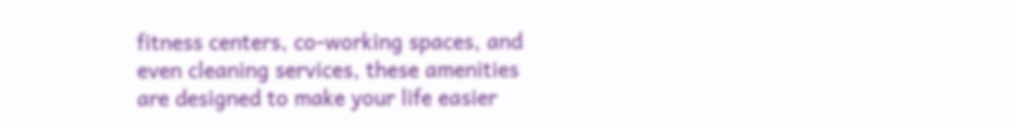fitness centers, co-working spaces, and even cleaning services, these amenities are designed to make your life easier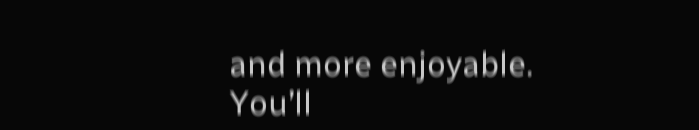and more enjoyable. You’ll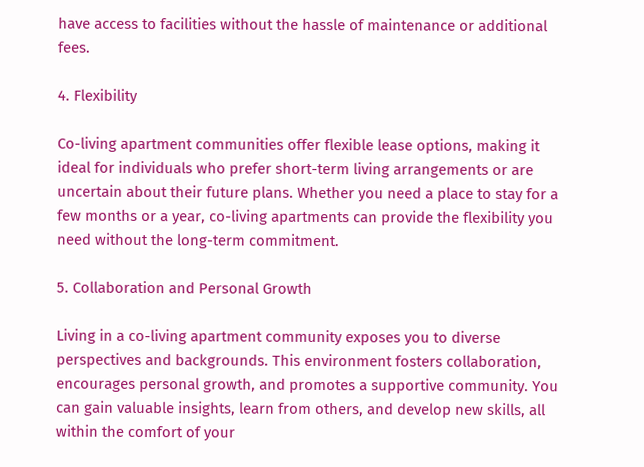have access to facilities without the hassle of maintenance or additional fees.

4. Flexibility

Co-living apartment communities offer flexible lease options, making it ideal for individuals who prefer short-term living arrangements or are uncertain about their future plans. Whether you need a place to stay for a few months or a year, co-living apartments can provide the flexibility you need without the long-term commitment.

5. Collaboration and Personal Growth

Living in a co-living apartment community exposes you to diverse perspectives and backgrounds. This environment fosters collaboration, encourages personal growth, and promotes a supportive community. You can gain valuable insights, learn from others, and develop new skills, all within the comfort of your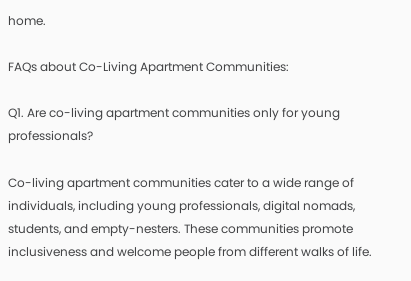home.

FAQs about Co-Living Apartment Communities:

Q1. Are co-living apartment communities only for young professionals?

Co-living apartment communities cater to a wide range of individuals, including young professionals, digital nomads, students, and empty-nesters. These communities promote inclusiveness and welcome people from different walks of life.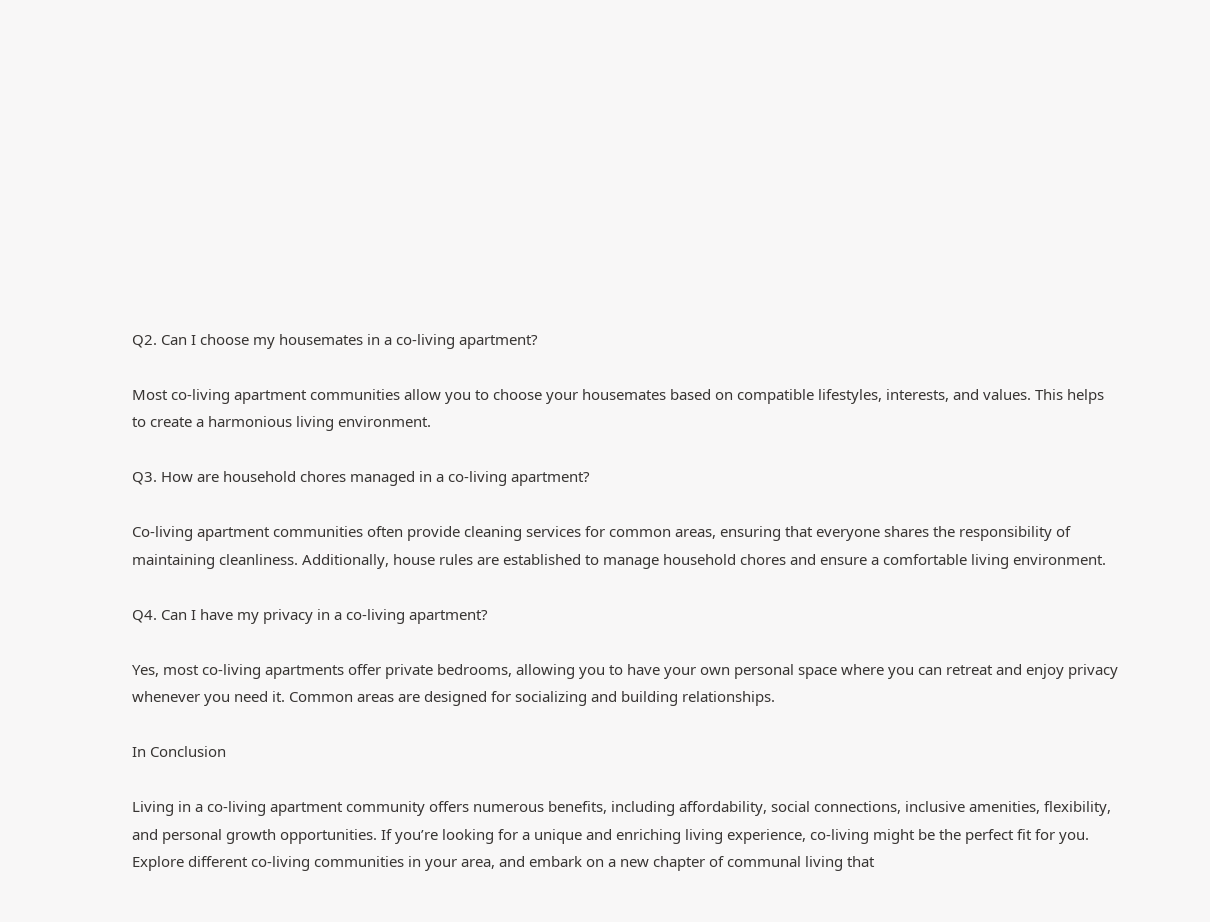Q2. Can I choose my housemates in a co-living apartment?

Most co-living apartment communities allow you to choose your housemates based on compatible lifestyles, interests, and values. This helps to create a harmonious living environment.

Q3. How are household chores managed in a co-living apartment?

Co-living apartment communities often provide cleaning services for common areas, ensuring that everyone shares the responsibility of maintaining cleanliness. Additionally, house rules are established to manage household chores and ensure a comfortable living environment.

Q4. Can I have my privacy in a co-living apartment?

Yes, most co-living apartments offer private bedrooms, allowing you to have your own personal space where you can retreat and enjoy privacy whenever you need it. Common areas are designed for socializing and building relationships.

In Conclusion

Living in a co-living apartment community offers numerous benefits, including affordability, social connections, inclusive amenities, flexibility, and personal growth opportunities. If you’re looking for a unique and enriching living experience, co-living might be the perfect fit for you. Explore different co-living communities in your area, and embark on a new chapter of communal living that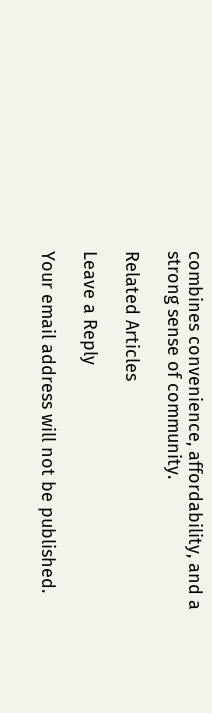combines convenience, affordability, and a strong sense of community.

Related Articles

Leave a Reply

Your email address will not be published.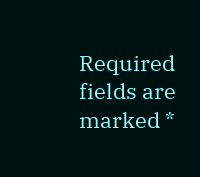Required fields are marked *